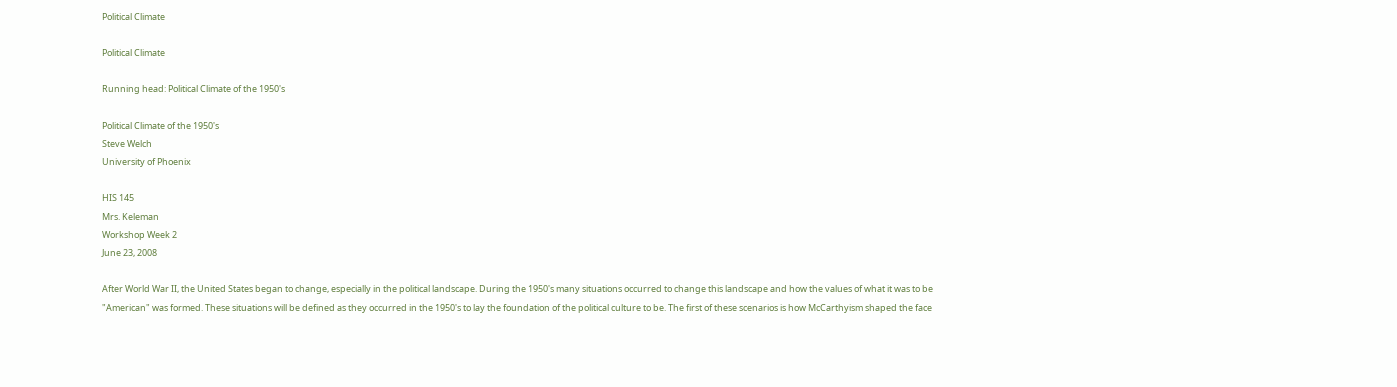Political Climate

Political Climate

Running head: Political Climate of the 1950's

Political Climate of the 1950's
Steve Welch
University of Phoenix

HIS 145
Mrs. Keleman
Workshop Week 2
June 23, 2008

After World War II, the United States began to change, especially in the political landscape. During the 1950's many situations occurred to change this landscape and how the values of what it was to be "American" was formed. These situations will be defined as they occurred in the 1950's to lay the foundation of the political culture to be. The first of these scenarios is how McCarthyism shaped the face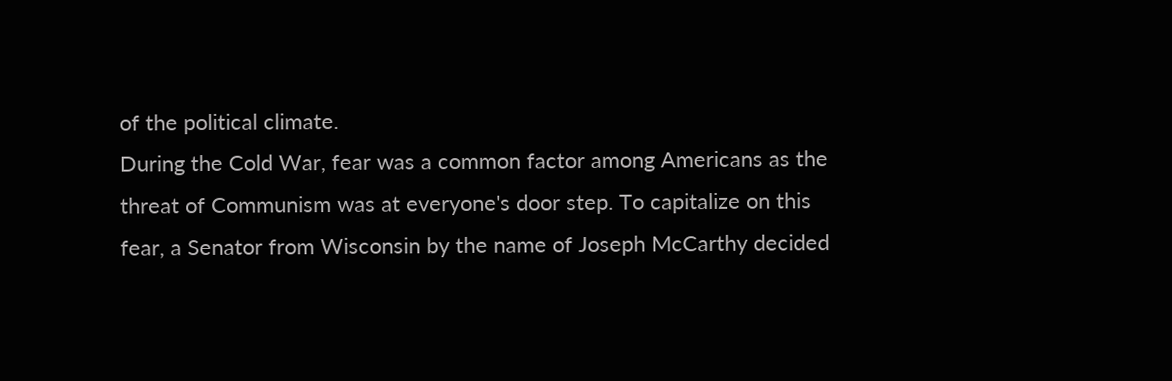of the political climate.
During the Cold War, fear was a common factor among Americans as the threat of Communism was at everyone's door step. To capitalize on this fear, a Senator from Wisconsin by the name of Joseph McCarthy decided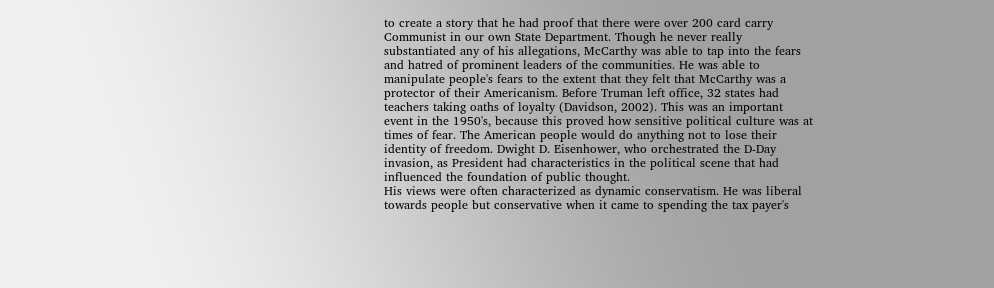to create a story that he had proof that there were over 200 card carry Communist in our own State Department. Though he never really substantiated any of his allegations, McCarthy was able to tap into the fears and hatred of prominent leaders of the communities. He was able to manipulate people's fears to the extent that they felt that McCarthy was a protector of their Americanism. Before Truman left office, 32 states had teachers taking oaths of loyalty (Davidson, 2002). This was an important event in the 1950's, because this proved how sensitive political culture was at times of fear. The American people would do anything not to lose their identity of freedom. Dwight D. Eisenhower, who orchestrated the D-Day invasion, as President had characteristics in the political scene that had influenced the foundation of public thought.
His views were often characterized as dynamic conservatism. He was liberal towards people but conservative when it came to spending the tax payer's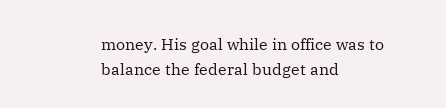money. His goal while in office was to balance the federal budget and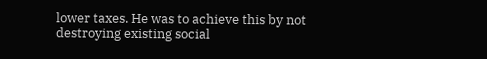lower taxes. He was to achieve this by not destroying existing social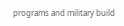programs and military build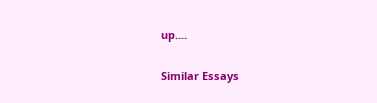up....

Similar Essays